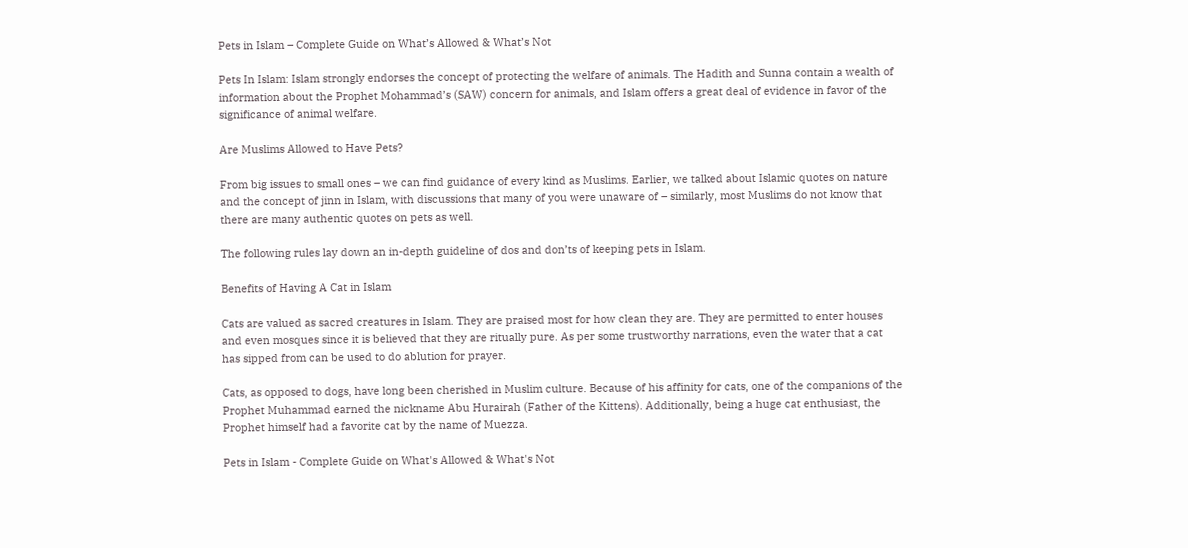Pets in Islam – Complete Guide on What’s Allowed & What’s Not

Pets In Islam: Islam strongly endorses the concept of protecting the welfare of animals. The Hadith and Sunna contain a wealth of information about the Prophet Mohammad’s (SAW) concern for animals, and Islam offers a great deal of evidence in favor of the significance of animal welfare.

Are Muslims Allowed to Have Pets?

From big issues to small ones – we can find guidance of every kind as Muslims. Earlier, we talked about Islamic quotes on nature and the concept of jinn in Islam, with discussions that many of you were unaware of – similarly, most Muslims do not know that there are many authentic quotes on pets as well.

The following rules lay down an in-depth guideline of dos and don’ts of keeping pets in Islam.

Benefits of Having A Cat in Islam

Cats are valued as sacred creatures in Islam. They are praised most for how clean they are. They are permitted to enter houses and even mosques since it is believed that they are ritually pure. As per some trustworthy narrations, even the water that a cat has sipped from can be used to do ablution for prayer.

Cats, as opposed to dogs, have long been cherished in Muslim culture. Because of his affinity for cats, one of the companions of the Prophet Muhammad earned the nickname Abu Hurairah (Father of the Kittens). Additionally, being a huge cat enthusiast, the Prophet himself had a favorite cat by the name of Muezza.

Pets in Islam - Complete Guide on What's Allowed & What's Not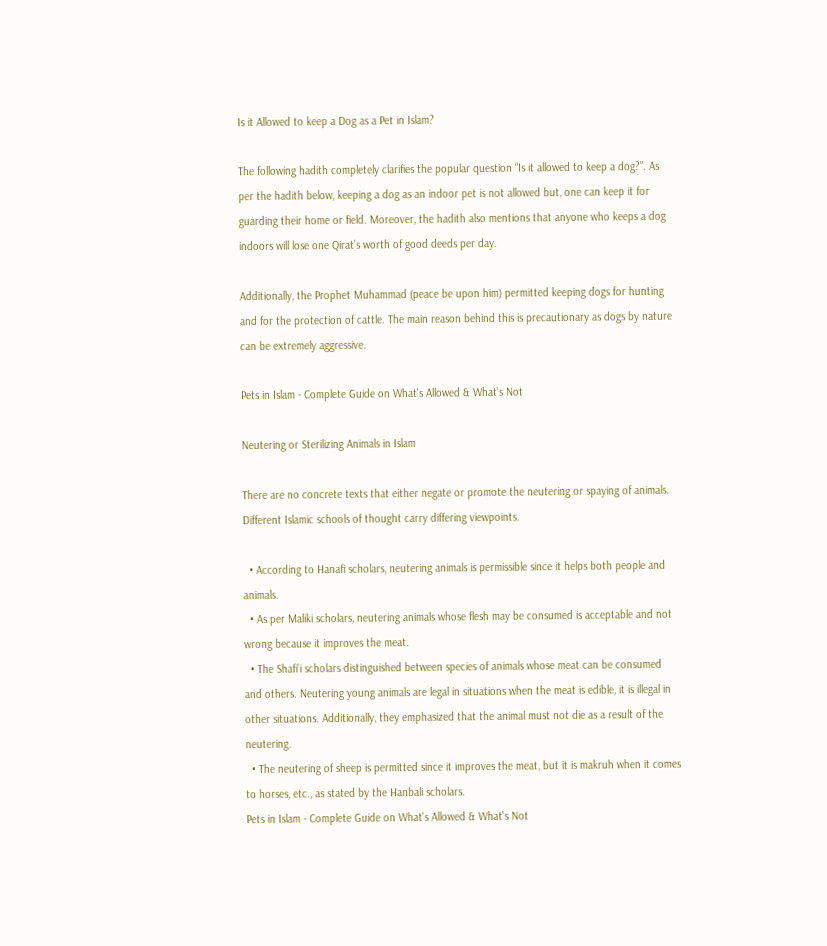Is it Allowed to keep a Dog as a Pet in Islam?

The following hadith completely clarifies the popular question “Is it allowed to keep a dog?”. As per the hadith below, keeping a dog as an indoor pet is not allowed but, one can keep it for guarding their home or field. Moreover, the hadith also mentions that anyone who keeps a dog indoors will lose one Qirat’s worth of good deeds per day.

Additionally, the Prophet Muhammad (peace be upon him) permitted keeping dogs for hunting and for the protection of cattle. The main reason behind this is precautionary as dogs by nature can be extremely aggressive.

Pets in Islam - Complete Guide on What's Allowed & What's Not

Neutering or Sterilizing Animals in Islam

There are no concrete texts that either negate or promote the neutering or spaying of animals. Different Islamic schools of thought carry differing viewpoints.

  • According to Hanafi scholars, neutering animals is permissible since it helps both people and animals.
  • As per Maliki scholars, neutering animals whose flesh may be consumed is acceptable and not wrong because it improves the meat.
  • The Shafi’i scholars distinguished between species of animals whose meat can be consumed and others. Neutering young animals are legal in situations when the meat is edible, it is illegal in other situations. Additionally, they emphasized that the animal must not die as a result of the neutering.
  • The neutering of sheep is permitted since it improves the meat, but it is makruh when it comes to horses, etc., as stated by the Hanbali scholars.
Pets in Islam - Complete Guide on What's Allowed & What's Not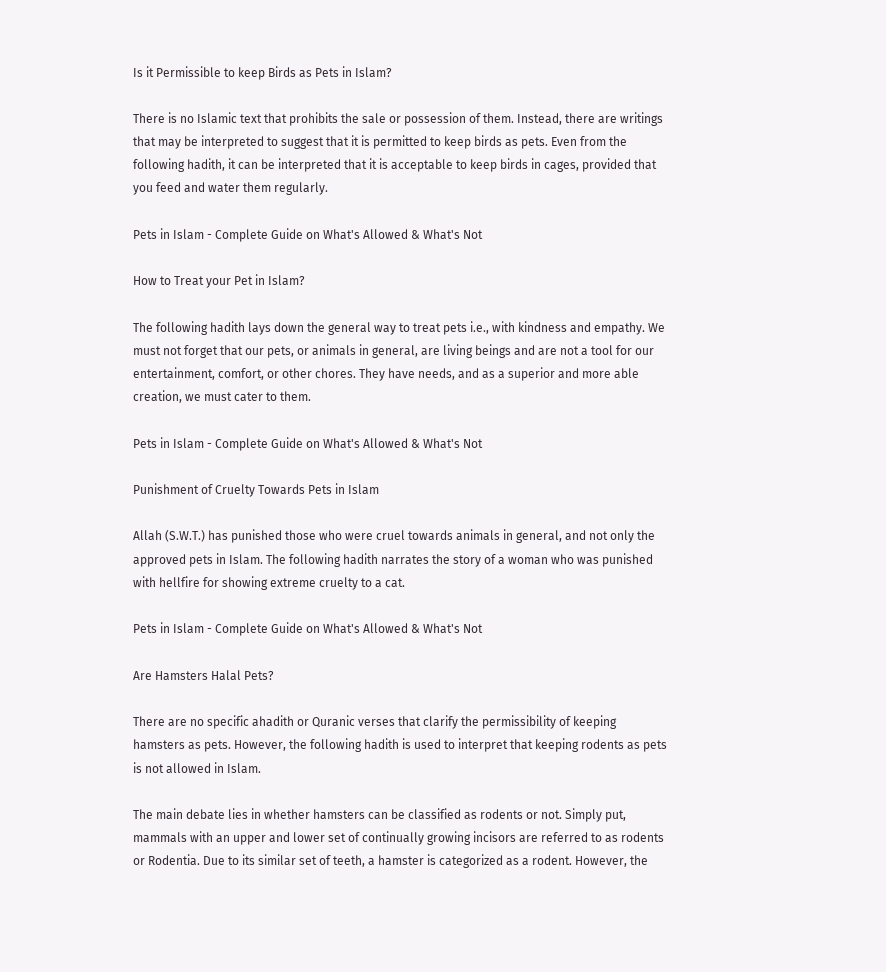Is it Permissible to keep Birds as Pets in Islam?

There is no Islamic text that prohibits the sale or possession of them. Instead, there are writings that may be interpreted to suggest that it is permitted to keep birds as pets. Even from the following hadith, it can be interpreted that it is acceptable to keep birds in cages, provided that you feed and water them regularly.

Pets in Islam - Complete Guide on What's Allowed & What's Not

How to Treat your Pet in Islam?

The following hadith lays down the general way to treat pets i.e., with kindness and empathy. We must not forget that our pets, or animals in general, are living beings and are not a tool for our entertainment, comfort, or other chores. They have needs, and as a superior and more able creation, we must cater to them.

Pets in Islam - Complete Guide on What's Allowed & What's Not

Punishment of Cruelty Towards Pets in Islam

Allah (S.W.T.) has punished those who were cruel towards animals in general, and not only the approved pets in Islam. The following hadith narrates the story of a woman who was punished with hellfire for showing extreme cruelty to a cat.

Pets in Islam - Complete Guide on What's Allowed & What's Not

Are Hamsters Halal Pets?

There are no specific ahadith or Quranic verses that clarify the permissibility of keeping hamsters as pets. However, the following hadith is used to interpret that keeping rodents as pets is not allowed in Islam.

The main debate lies in whether hamsters can be classified as rodents or not. Simply put, mammals with an upper and lower set of continually growing incisors are referred to as rodents or Rodentia. Due to its similar set of teeth, a hamster is categorized as a rodent. However, the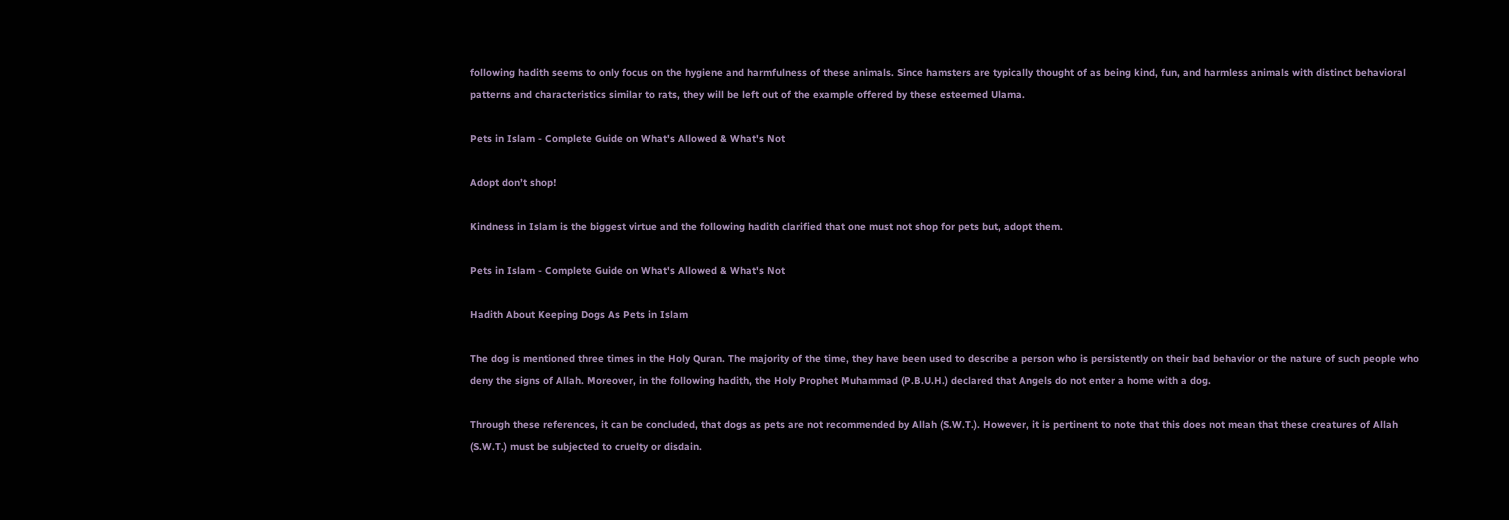following hadith seems to only focus on the hygiene and harmfulness of these animals. Since hamsters are typically thought of as being kind, fun, and harmless animals with distinct behavioral patterns and characteristics similar to rats, they will be left out of the example offered by these esteemed Ulama.

Pets in Islam - Complete Guide on What's Allowed & What's Not

Adopt don’t shop!

Kindness in Islam is the biggest virtue and the following hadith clarified that one must not shop for pets but, adopt them.

Pets in Islam - Complete Guide on What's Allowed & What's Not

Hadith About Keeping Dogs As Pets in Islam

The dog is mentioned three times in the Holy Quran. The majority of the time, they have been used to describe a person who is persistently on their bad behavior or the nature of such people who deny the signs of Allah. Moreover, in the following hadith, the Holy Prophet Muhammad (P.B.U.H.) declared that Angels do not enter a home with a dog.

Through these references, it can be concluded, that dogs as pets are not recommended by Allah (S.W.T.). However, it is pertinent to note that this does not mean that these creatures of Allah (S.W.T.) must be subjected to cruelty or disdain.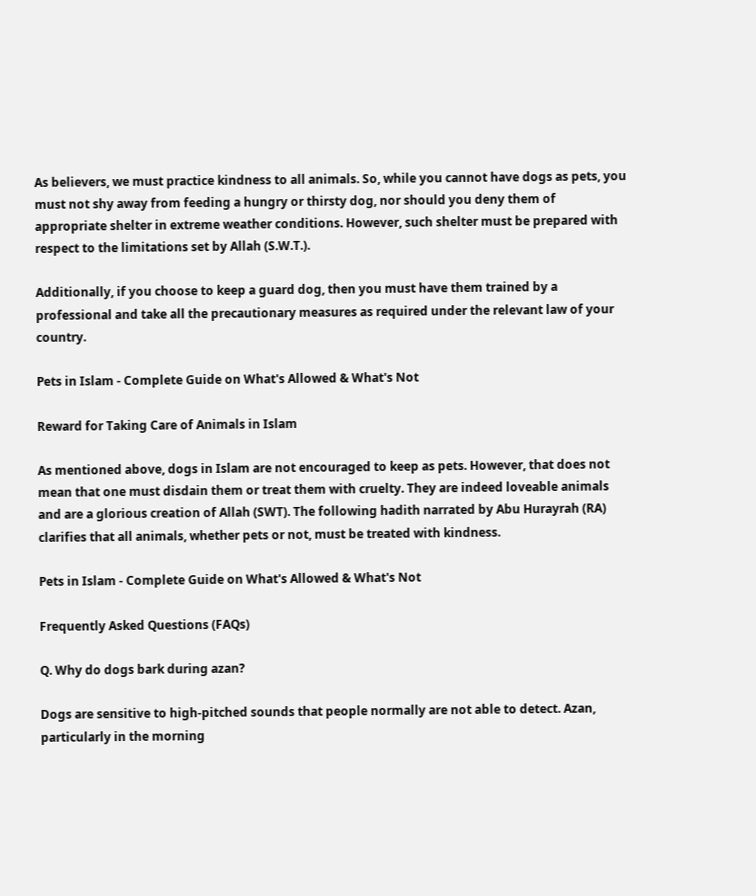As believers, we must practice kindness to all animals. So, while you cannot have dogs as pets, you must not shy away from feeding a hungry or thirsty dog, nor should you deny them of appropriate shelter in extreme weather conditions. However, such shelter must be prepared with respect to the limitations set by Allah (S.W.T.).

Additionally, if you choose to keep a guard dog, then you must have them trained by a professional and take all the precautionary measures as required under the relevant law of your country.

Pets in Islam - Complete Guide on What's Allowed & What's Not

Reward for Taking Care of Animals in Islam

As mentioned above, dogs in Islam are not encouraged to keep as pets. However, that does not mean that one must disdain them or treat them with cruelty. They are indeed loveable animals and are a glorious creation of Allah (SWT). The following hadith narrated by Abu Hurayrah (RA) clarifies that all animals, whether pets or not, must be treated with kindness.

Pets in Islam - Complete Guide on What's Allowed & What's Not

Frequently Asked Questions (FAQs)

Q. Why do dogs bark during azan?

Dogs are sensitive to high-pitched sounds that people normally are not able to detect. Azan, particularly in the morning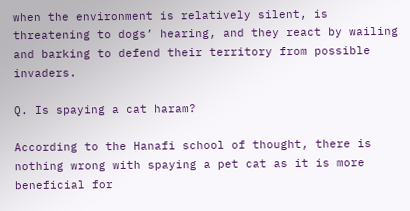when the environment is relatively silent, is threatening to dogs’ hearing, and they react by wailing and barking to defend their territory from possible invaders.

Q. Is spaying a cat haram?

According to the Hanafi school of thought, there is nothing wrong with spaying a pet cat as it is more beneficial for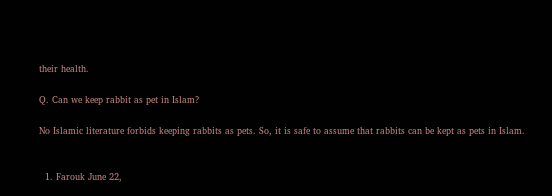their health.

Q. Can we keep rabbit as pet in Islam?

No Islamic literature forbids keeping rabbits as pets. So, it is safe to assume that rabbits can be kept as pets in Islam.


  1. Farouk June 22,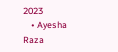2023
    • Ayesha Raza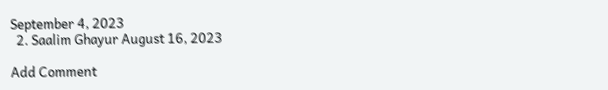September 4, 2023
  2. Saalim Ghayur August 16, 2023

Add Comment